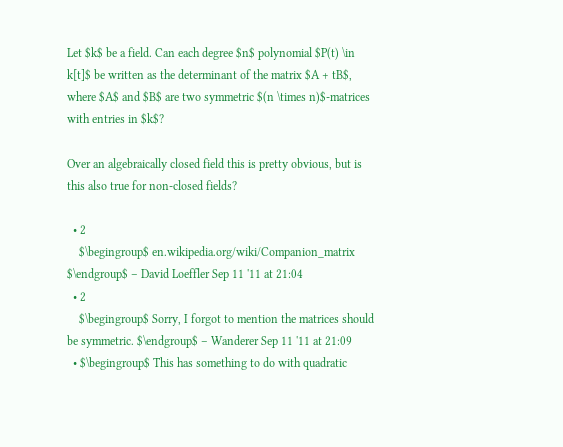Let $k$ be a field. Can each degree $n$ polynomial $P(t) \in k[t]$ be written as the determinant of the matrix $A + tB$, where $A$ and $B$ are two symmetric $(n \times n)$-matrices with entries in $k$?

Over an algebraically closed field this is pretty obvious, but is this also true for non-closed fields?

  • 2
    $\begingroup$ en.wikipedia.org/wiki/Companion_matrix $\endgroup$ – David Loeffler Sep 11 '11 at 21:04
  • 2
    $\begingroup$ Sorry, I forgot to mention the matrices should be symmetric. $\endgroup$ – Wanderer Sep 11 '11 at 21:09
  • $\begingroup$ This has something to do with quadratic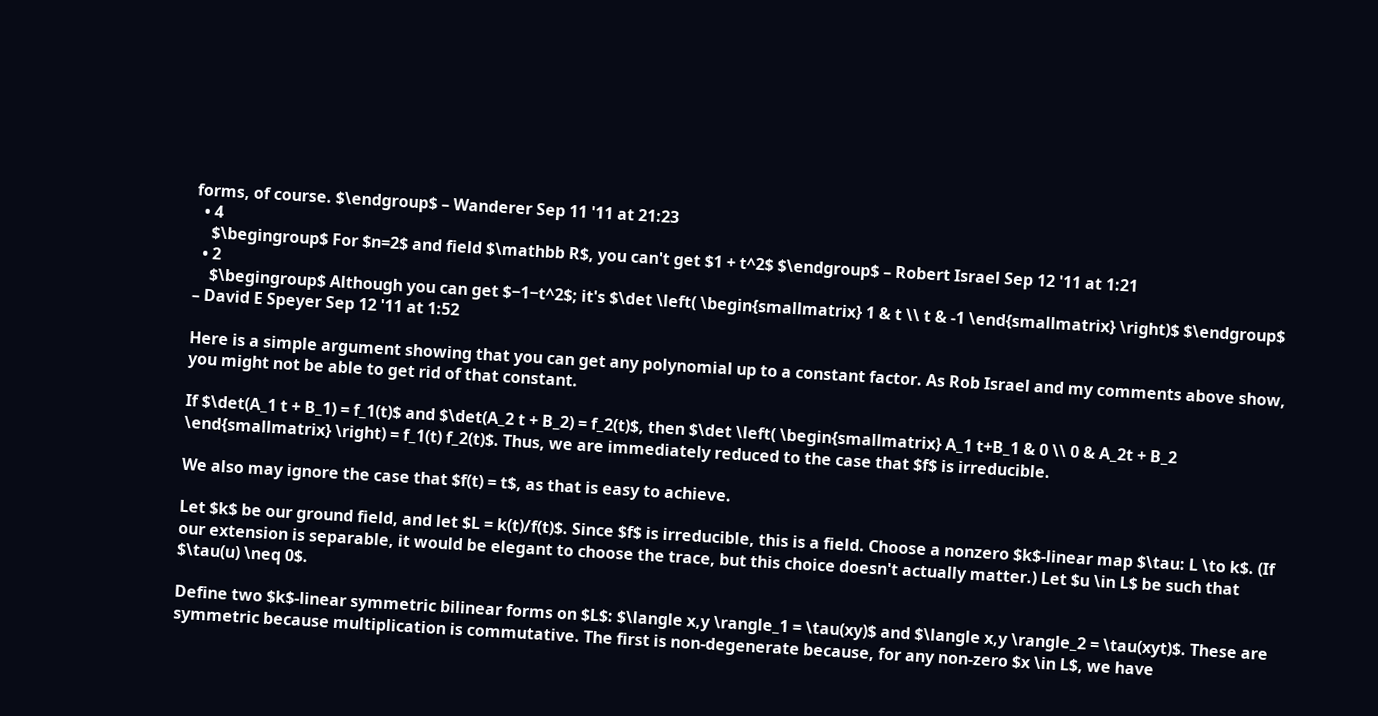forms, of course. $\endgroup$ – Wanderer Sep 11 '11 at 21:23
  • 4
    $\begingroup$ For $n=2$ and field $\mathbb R$, you can't get $1 + t^2$ $\endgroup$ – Robert Israel Sep 12 '11 at 1:21
  • 2
    $\begingroup$ Although you can get $−1−t^2$; it's $\det \left( \begin{smallmatrix} 1 & t \\ t & -1 \end{smallmatrix} \right)$ $\endgroup$ – David E Speyer Sep 12 '11 at 1:52

Here is a simple argument showing that you can get any polynomial up to a constant factor. As Rob Israel and my comments above show, you might not be able to get rid of that constant.

If $\det(A_1 t + B_1) = f_1(t)$ and $\det(A_2 t + B_2) = f_2(t)$, then $\det \left( \begin{smallmatrix} A_1 t+B_1 & 0 \\ 0 & A_2t + B_2 \end{smallmatrix} \right) = f_1(t) f_2(t)$. Thus, we are immediately reduced to the case that $f$ is irreducible.

We also may ignore the case that $f(t) = t$, as that is easy to achieve.

Let $k$ be our ground field, and let $L = k(t)/f(t)$. Since $f$ is irreducible, this is a field. Choose a nonzero $k$-linear map $\tau: L \to k$. (If our extension is separable, it would be elegant to choose the trace, but this choice doesn't actually matter.) Let $u \in L$ be such that $\tau(u) \neq 0$.

Define two $k$-linear symmetric bilinear forms on $L$: $\langle x,y \rangle_1 = \tau(xy)$ and $\langle x,y \rangle_2 = \tau(xyt)$. These are symmetric because multiplication is commutative. The first is non-degenerate because, for any non-zero $x \in L$, we have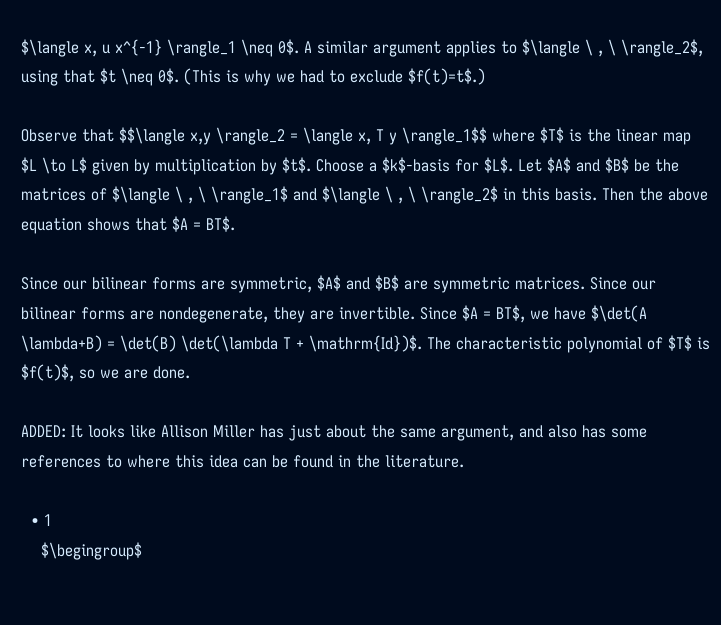$\langle x, u x^{-1} \rangle_1 \neq 0$. A similar argument applies to $\langle \ , \ \rangle_2$, using that $t \neq 0$. (This is why we had to exclude $f(t)=t$.)

Observe that $$\langle x,y \rangle_2 = \langle x, T y \rangle_1$$ where $T$ is the linear map $L \to L$ given by multiplication by $t$. Choose a $k$-basis for $L$. Let $A$ and $B$ be the matrices of $\langle \ , \ \rangle_1$ and $\langle \ , \ \rangle_2$ in this basis. Then the above equation shows that $A = BT$.

Since our bilinear forms are symmetric, $A$ and $B$ are symmetric matrices. Since our bilinear forms are nondegenerate, they are invertible. Since $A = BT$, we have $\det(A \lambda+B) = \det(B) \det(\lambda T + \mathrm{Id})$. The characteristic polynomial of $T$ is $f(t)$, so we are done.

ADDED: It looks like Allison Miller has just about the same argument, and also has some references to where this idea can be found in the literature.

  • 1
    $\begingroup$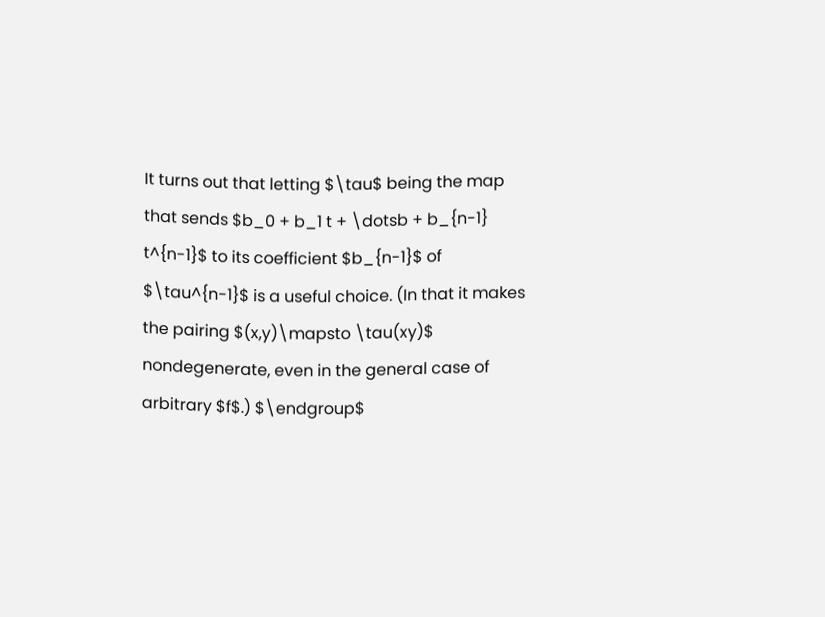It turns out that letting $\tau$ being the map that sends $b_0 + b_1 t + \dotsb + b_{n-1} t^{n-1}$ to its coefficient $b_{n-1}$ of $\tau^{n-1}$ is a useful choice. (In that it makes the pairing $(x,y)\mapsto \tau(xy)$ nondegenerate, even in the general case of arbitrary $f$.) $\endgroup$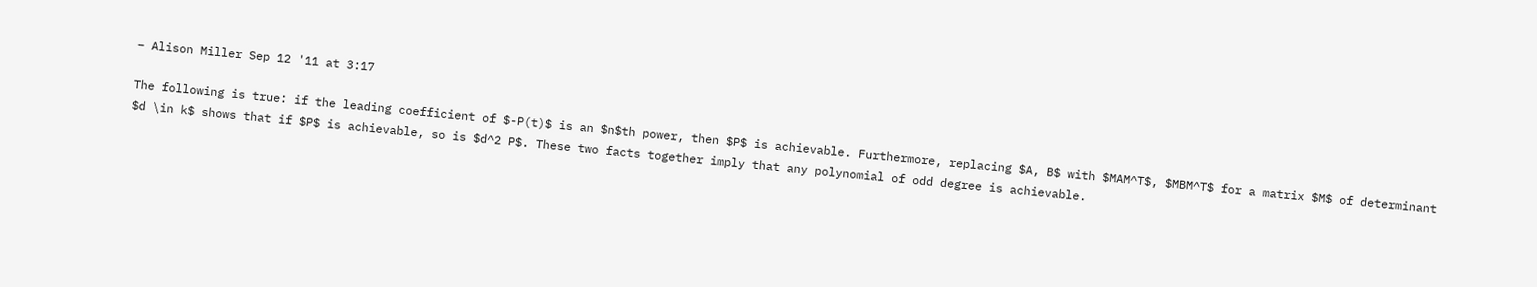– Alison Miller Sep 12 '11 at 3:17

The following is true: if the leading coefficient of $-P(t)$ is an $n$th power, then $P$ is achievable. Furthermore, replacing $A, B$ with $MAM^T$, $MBM^T$ for a matrix $M$ of determinant $d \in k$ shows that if $P$ is achievable, so is $d^2 P$. These two facts together imply that any polynomial of odd degree is achievable.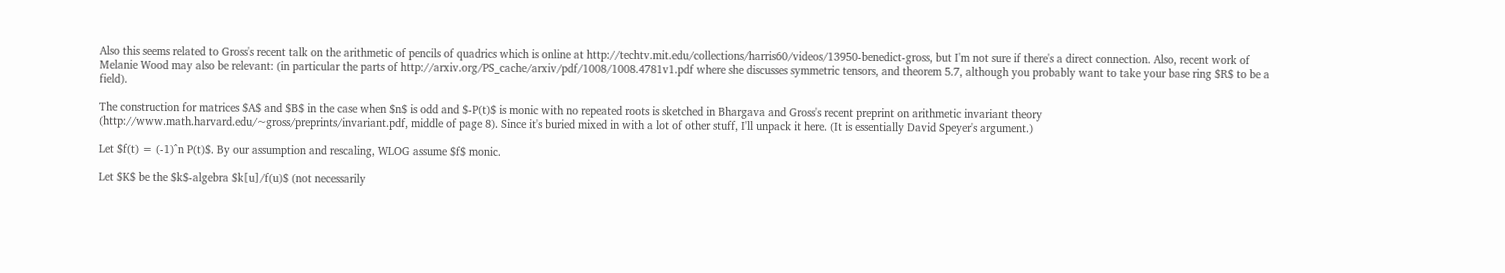Also this seems related to Gross's recent talk on the arithmetic of pencils of quadrics which is online at http://techtv.mit.edu/collections/harris60/videos/13950-benedict-gross, but I'm not sure if there's a direct connection. Also, recent work of Melanie Wood may also be relevant: (in particular the parts of http://arxiv.org/PS_cache/arxiv/pdf/1008/1008.4781v1.pdf where she discusses symmetric tensors, and theorem 5.7, although you probably want to take your base ring $R$ to be a field).

The construction for matrices $A$ and $B$ in the case when $n$ is odd and $-P(t)$ is monic with no repeated roots is sketched in Bhargava and Gross's recent preprint on arithmetic invariant theory (http://www.math.harvard.edu/~gross/preprints/invariant.pdf, middle of page 8). Since it's buried mixed in with a lot of other stuff, I'll unpack it here. (It is essentially David Speyer's argument.)

Let $f(t) = (-1)^n P(t)$. By our assumption and rescaling, WLOG assume $f$ monic.

Let $K$ be the $k$-algebra $k[u]/f(u)$ (not necessarily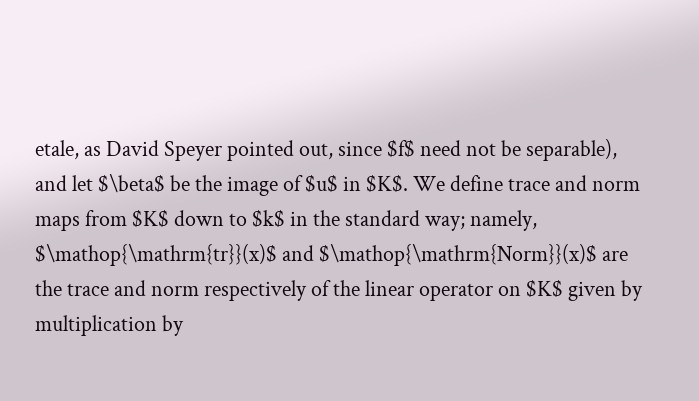etale, as David Speyer pointed out, since $f$ need not be separable), and let $\beta$ be the image of $u$ in $K$. We define trace and norm maps from $K$ down to $k$ in the standard way; namely, $\mathop{\mathrm{tr}}(x)$ and $\mathop{\mathrm{Norm}}(x)$ are the trace and norm respectively of the linear operator on $K$ given by multiplication by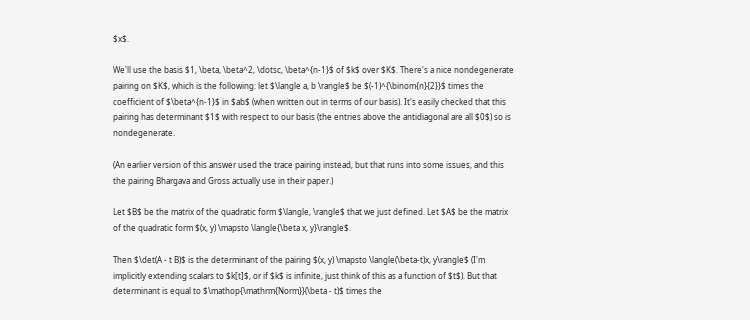$x$.

We'll use the basis $1, \beta, \beta^2, \dotsc, \beta^{n-1}$ of $k$ over $K$. There's a nice nondegenerate pairing on $K$, which is the following: let $\langle a, b \rangle$ be $(-1)^{\binom{n}{2}}$ times the coefficient of $\beta^{n-1}$ in $ab$ (when written out in terms of our basis). It's easily checked that this pairing has determinant $1$ with respect to our basis (the entries above the antidiagonal are all $0$) so is nondegenerate.

(An earlier version of this answer used the trace pairing instead, but that runs into some issues, and this the pairing Bhargava and Gross actually use in their paper.)

Let $B$ be the matrix of the quadratic form $\langle, \rangle$ that we just defined. Let $A$ be the matrix of the quadratic form $(x, y) \mapsto \langle{\beta x, y}\rangle$.

Then $\det(A - t B)$ is the determinant of the pairing $(x, y) \mapsto \langle(\beta-t)x, y\rangle$ (I'm implicitly extending scalars to $k[t]$, or if $k$ is infinite, just think of this as a function of $t$). But that determinant is equal to $\mathop{\mathrm{Norm}}(\beta - t)$ times the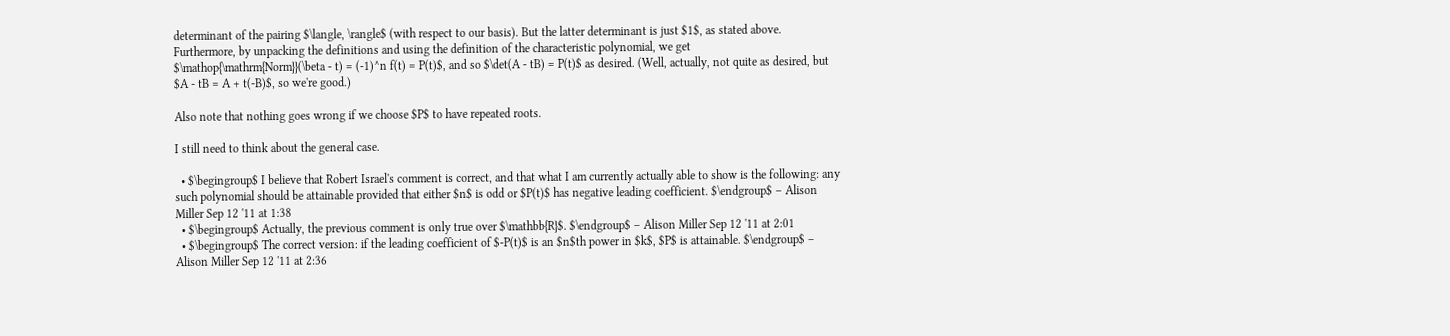determinant of the pairing $\langle, \rangle$ (with respect to our basis). But the latter determinant is just $1$, as stated above. Furthermore, by unpacking the definitions and using the definition of the characteristic polynomial, we get $\mathop{\mathrm{Norm}}(\beta - t) = (-1)^n f(t) = P(t)$, and so $\det(A - tB) = P(t)$ as desired. (Well, actually, not quite as desired, but $A - tB = A + t(-B)$, so we're good.)

Also note that nothing goes wrong if we choose $P$ to have repeated roots.

I still need to think about the general case.

  • $\begingroup$ I believe that Robert Israel's comment is correct, and that what I am currently actually able to show is the following: any such polynomial should be attainable provided that either $n$ is odd or $P(t)$ has negative leading coefficient. $\endgroup$ – Alison Miller Sep 12 '11 at 1:38
  • $\begingroup$ Actually, the previous comment is only true over $\mathbb{R}$. $\endgroup$ – Alison Miller Sep 12 '11 at 2:01
  • $\begingroup$ The correct version: if the leading coefficient of $-P(t)$ is an $n$th power in $k$, $P$ is attainable. $\endgroup$ – Alison Miller Sep 12 '11 at 2:36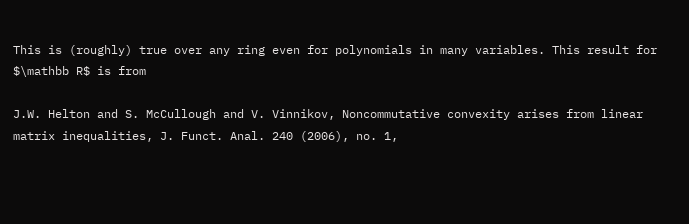This is (roughly) true over any ring even for polynomials in many variables. This result for $\mathbb R$ is from

J.W. Helton and S. McCullough and V. Vinnikov, Noncommutative convexity arises from linear matrix inequalities, J. Funct. Anal. 240 (2006), no. 1,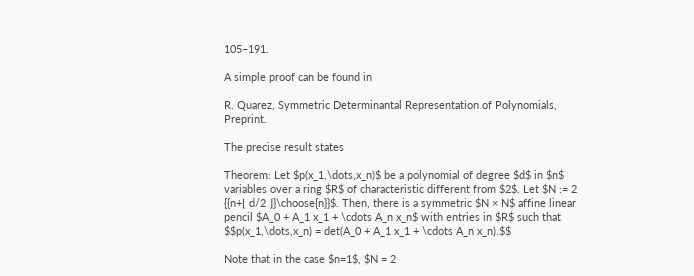105–191.

A simple proof can be found in

R. Quarez, Symmetric Determinantal Representation of Polynomials, Preprint.

The precise result states

Theorem: Let $p(x_1,\dots,x_n)$ be a polynomial of degree $d$ in $n$ variables over a ring $R$ of characteristic different from $2$. Let $N := 2 {{n+⌊ d/2 ⌋}\choose{n}}$. Then, there is a symmetric $N × N$ affine linear pencil $A_0 + A_1 x_1 + \cdots A_n x_n$ with entries in $R$ such that $$p(x_1,\dots,x_n) = det(A_0 + A_1 x_1 + \cdots A_n x_n).$$

Note that in the case $n=1$, $N = 2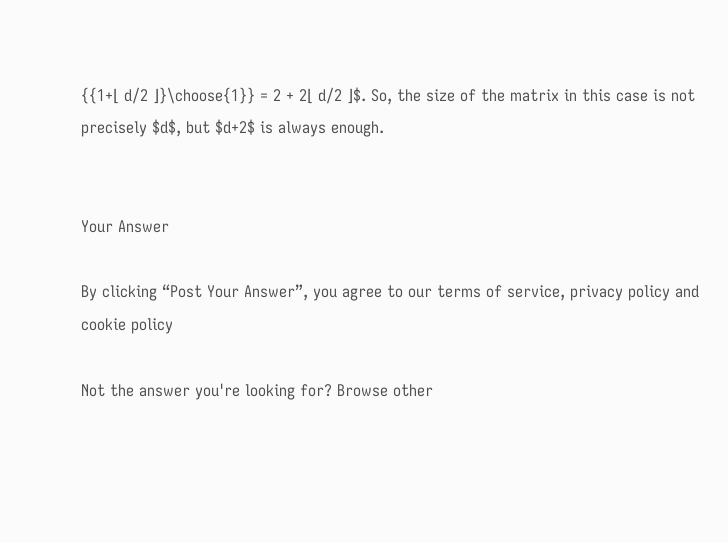{{1+⌊ d/2 ⌋}\choose{1}} = 2 + 2⌊ d/2 ⌋$. So, the size of the matrix in this case is not precisely $d$, but $d+2$ is always enough.


Your Answer

By clicking “Post Your Answer”, you agree to our terms of service, privacy policy and cookie policy

Not the answer you're looking for? Browse other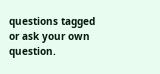questions tagged or ask your own question.